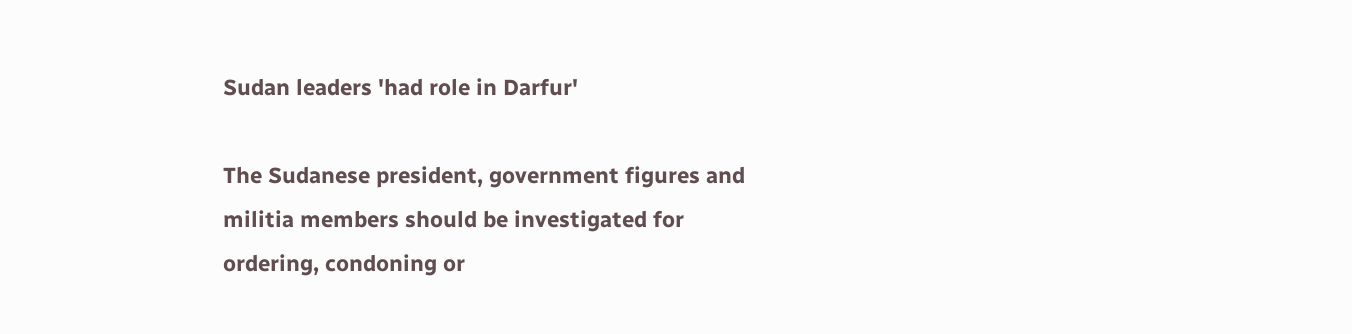Sudan leaders 'had role in Darfur'

The Sudanese president, government figures and militia members should be investigated for ordering, condoning or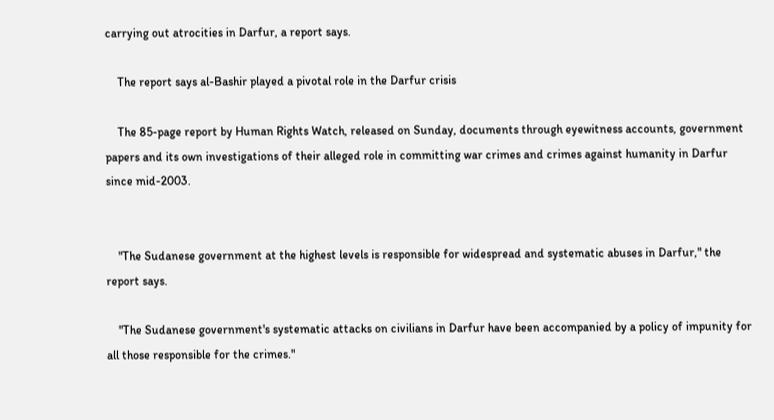carrying out atrocities in Darfur, a report says.

    The report says al-Bashir played a pivotal role in the Darfur crisis

    The 85-page report by Human Rights Watch, released on Sunday, documents through eyewitness accounts, government papers and its own investigations of their alleged role in committing war crimes and crimes against humanity in Darfur since mid-2003.


    "The Sudanese government at the highest levels is responsible for widespread and systematic abuses in Darfur," the report says.

    "The Sudanese government's systematic attacks on civilians in Darfur have been accompanied by a policy of impunity for all those responsible for the crimes."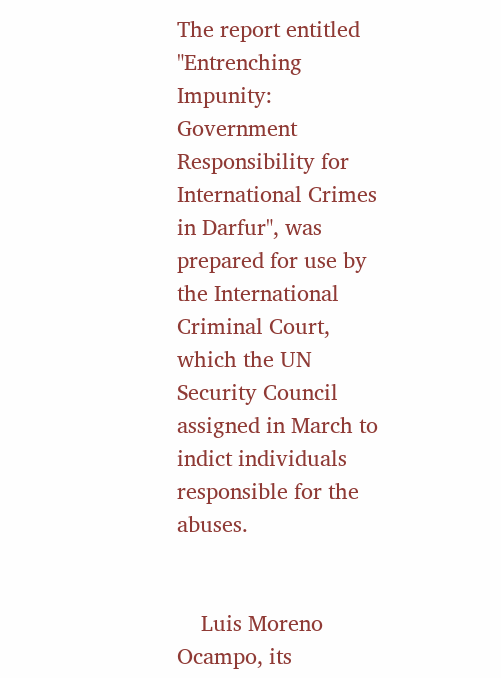The report entitled "Entrenching Impunity: Government Responsibility for International Crimes in Darfur", was prepared for use by the International Criminal Court, which the UN Security Council assigned in March to indict individuals responsible for the abuses.


    Luis Moreno Ocampo, its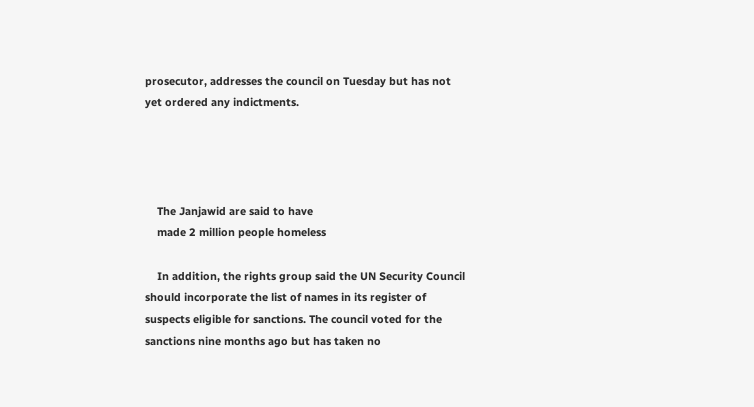prosecutor, addresses the council on Tuesday but has not yet ordered any indictments.




    The Janjawid are said to have
    made 2 million people homeless

    In addition, the rights group said the UN Security Council should incorporate the list of names in its register of suspects eligible for sanctions. The council voted for the sanctions nine months ago but has taken no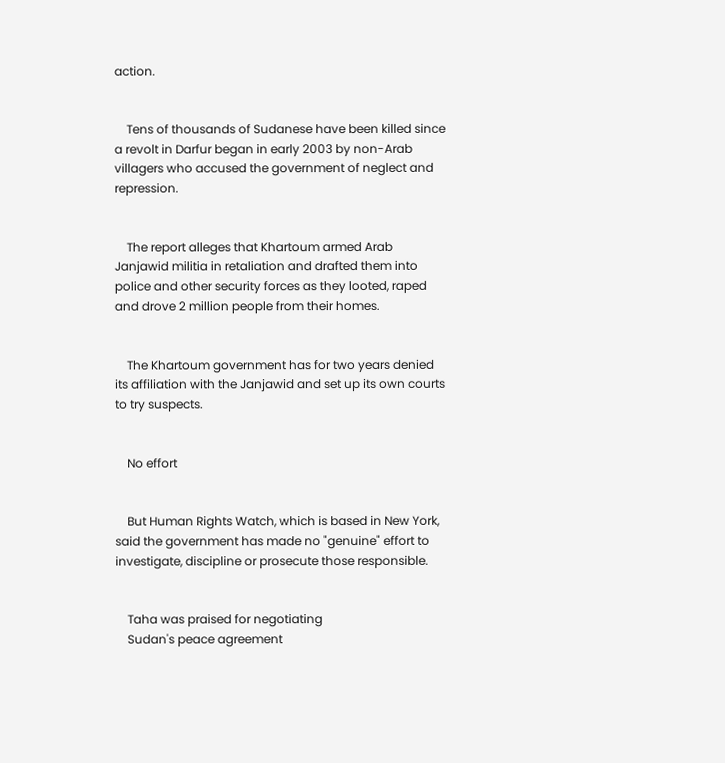action.


    Tens of thousands of Sudanese have been killed since a revolt in Darfur began in early 2003 by non-Arab villagers who accused the government of neglect and repression.


    The report alleges that Khartoum armed Arab Janjawid militia in retaliation and drafted them into police and other security forces as they looted, raped and drove 2 million people from their homes.


    The Khartoum government has for two years denied its affiliation with the Janjawid and set up its own courts to try suspects.


    No effort


    But Human Rights Watch, which is based in New York, said the government has made no "genuine" effort to investigate, discipline or prosecute those responsible.


    Taha was praised for negotiating
    Sudan's peace agreement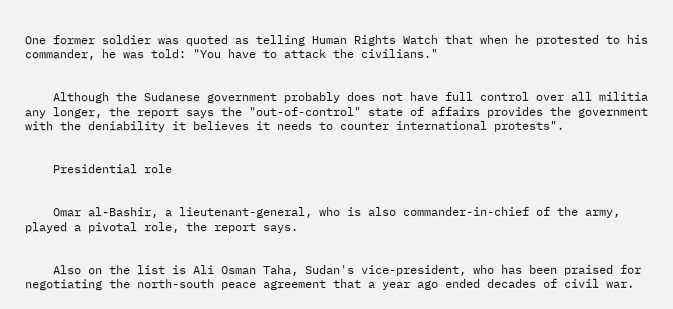One former soldier was quoted as telling Human Rights Watch that when he protested to his commander, he was told: "You have to attack the civilians."


    Although the Sudanese government probably does not have full control over all militia any longer, the report says the "out-of-control" state of affairs provides the government with the deniability it believes it needs to counter international protests".


    Presidential role


    Omar al-Bashir, a lieutenant-general, who is also commander-in-chief of the army, played a pivotal role, the report says.


    Also on the list is Ali Osman Taha, Sudan's vice-president, who has been praised for negotiating the north-south peace agreement that a year ago ended decades of civil war.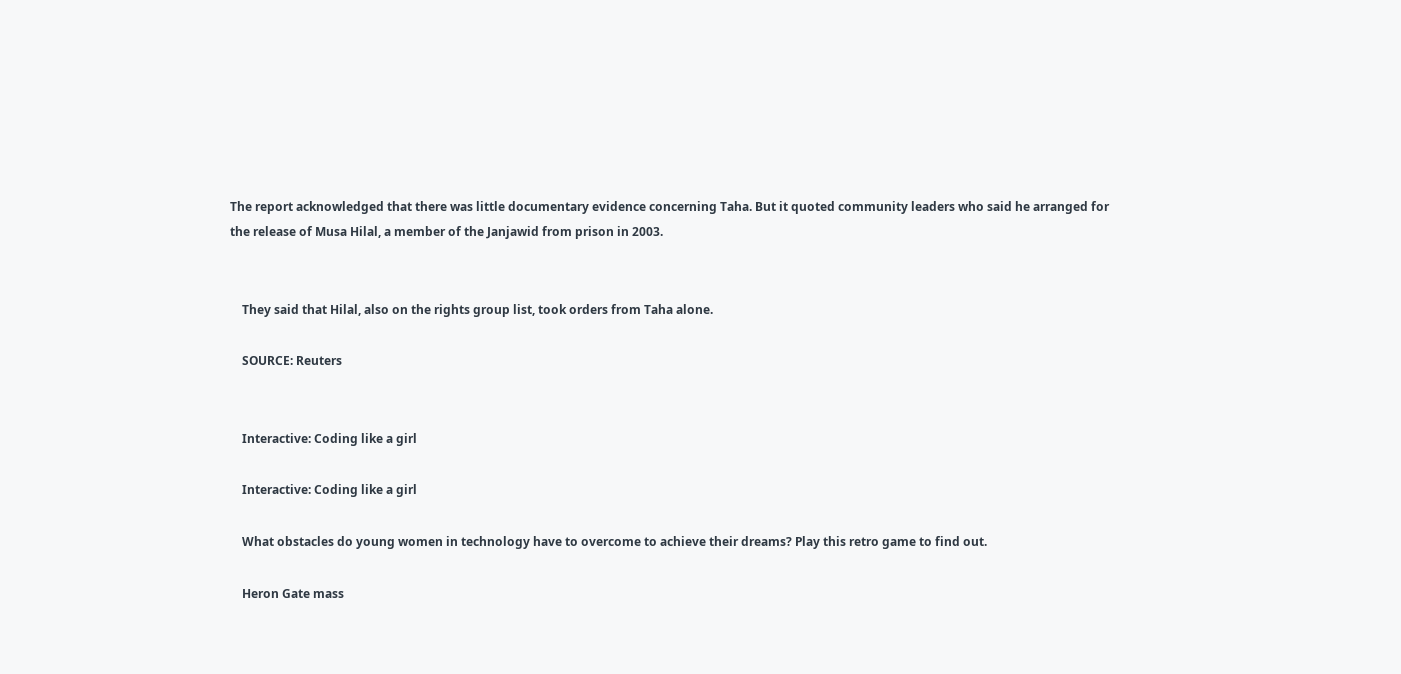The report acknowledged that there was little documentary evidence concerning Taha. But it quoted community leaders who said he arranged for the release of Musa Hilal, a member of the Janjawid from prison in 2003.


    They said that Hilal, also on the rights group list, took orders from Taha alone.

    SOURCE: Reuters


    Interactive: Coding like a girl

    Interactive: Coding like a girl

    What obstacles do young women in technology have to overcome to achieve their dreams? Play this retro game to find out.

    Heron Gate mass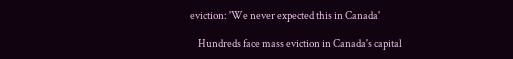eviction: 'We never expected this in Canada'

    Hundreds face mass eviction in Canada's capital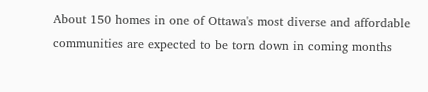About 150 homes in one of Ottawa's most diverse and affordable communities are expected to be torn down in coming months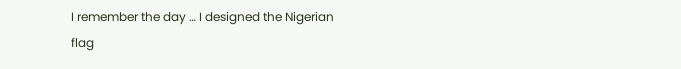I remember the day … I designed the Nigerian flag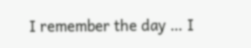I remember the day … I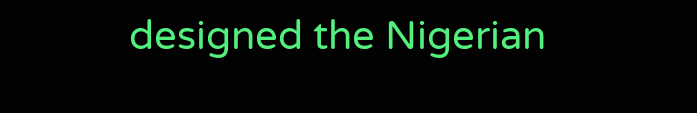designed the Nigerian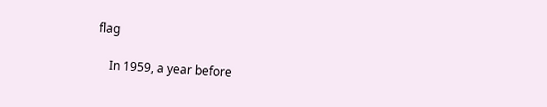flag

    In 1959, a year before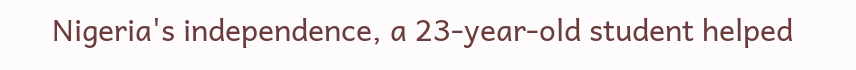Nigeria's independence, a 23-year-old student helped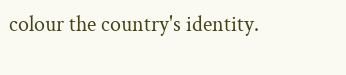colour the country's identity.